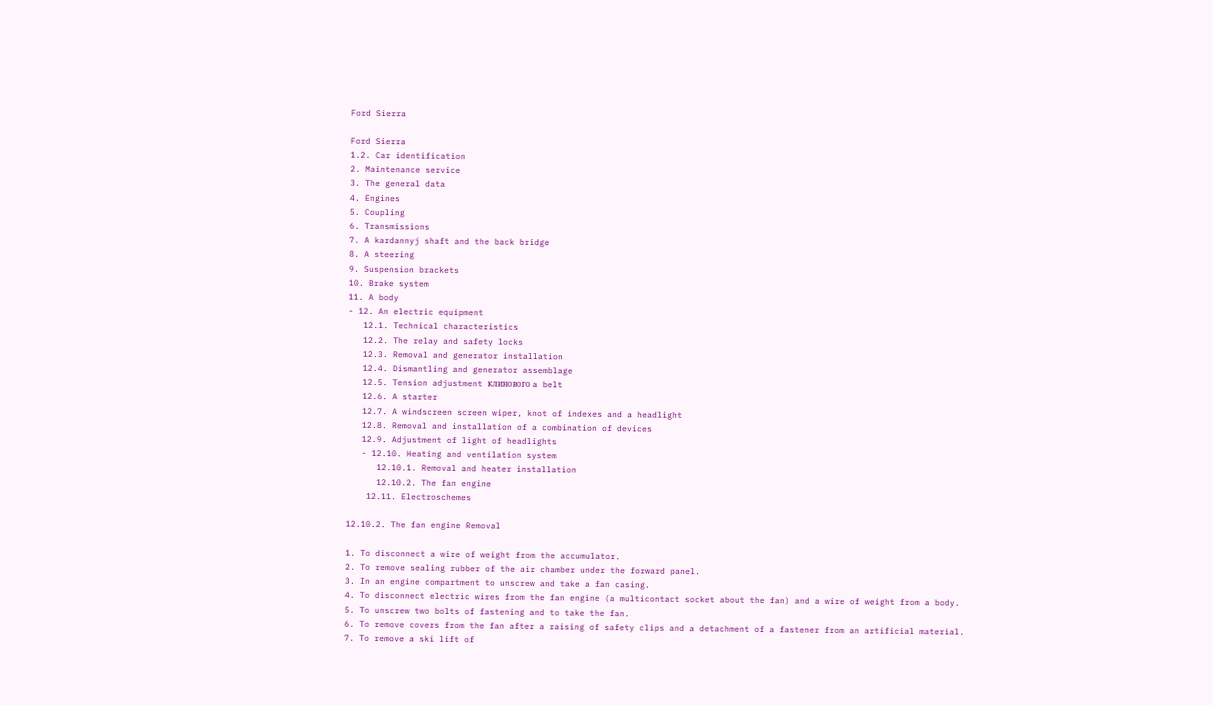Ford Sierra

Ford Sierra
1.2. Car identification
2. Maintenance service
3. The general data
4. Engines
5. Coupling
6. Transmissions
7. A kardannyj shaft and the back bridge
8. A steering
9. Suspension brackets
10. Brake system
11. A body
- 12. An electric equipment
   12.1. Technical characteristics
   12.2. The relay and safety locks
   12.3. Removal and generator installation
   12.4. Dismantling and generator assemblage
   12.5. Tension adjustment клинового a belt
   12.6. A starter
   12.7. A windscreen screen wiper, knot of indexes and a headlight
   12.8. Removal and installation of a combination of devices
   12.9. Adjustment of light of headlights
   - 12.10. Heating and ventilation system
      12.10.1. Removal and heater installation
      12.10.2. The fan engine
    12.11. Electroschemes

12.10.2. The fan engine Removal

1. To disconnect a wire of weight from the accumulator.
2. To remove sealing rubber of the air chamber under the forward panel.
3. In an engine compartment to unscrew and take a fan casing.
4. To disconnect electric wires from the fan engine (a multicontact socket about the fan) and a wire of weight from a body.
5. To unscrew two bolts of fastening and to take the fan.
6. To remove covers from the fan after a raising of safety clips and a detachment of a fastener from an artificial material.
7. To remove a ski lift of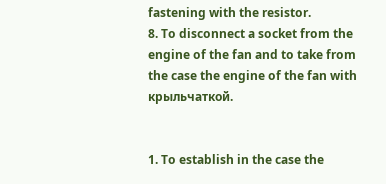fastening with the resistor.
8. To disconnect a socket from the engine of the fan and to take from the case the engine of the fan with крыльчаткой.


1. To establish in the case the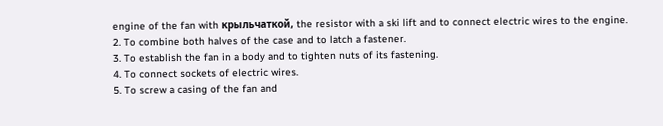engine of the fan with крыльчаткой, the resistor with a ski lift and to connect electric wires to the engine.
2. To combine both halves of the case and to latch a fastener.
3. To establish the fan in a body and to tighten nuts of its fastening.
4. To connect sockets of electric wires.
5. To screw a casing of the fan and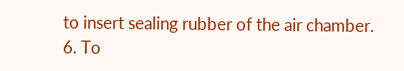to insert sealing rubber of the air chamber.
6. To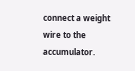connect a weight wire to the accumulator.